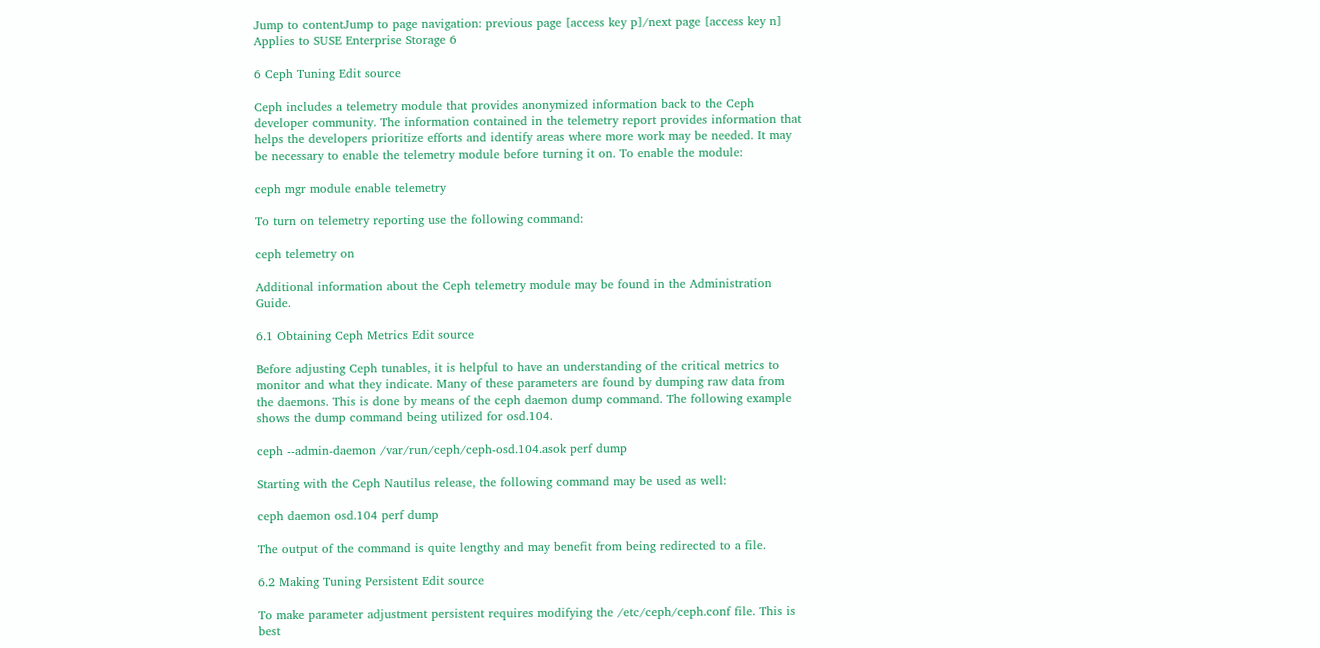Jump to contentJump to page navigation: previous page [access key p]/next page [access key n]
Applies to SUSE Enterprise Storage 6

6 Ceph Tuning Edit source

Ceph includes a telemetry module that provides anonymized information back to the Ceph developer community. The information contained in the telemetry report provides information that helps the developers prioritize efforts and identify areas where more work may be needed. It may be necessary to enable the telemetry module before turning it on. To enable the module:

ceph mgr module enable telemetry

To turn on telemetry reporting use the following command:

ceph telemetry on

Additional information about the Ceph telemetry module may be found in the Administration Guide.

6.1 Obtaining Ceph Metrics Edit source

Before adjusting Ceph tunables, it is helpful to have an understanding of the critical metrics to monitor and what they indicate. Many of these parameters are found by dumping raw data from the daemons. This is done by means of the ceph daemon dump command. The following example shows the dump command being utilized for osd.104.

ceph --admin-daemon /var/run/ceph/ceph-osd.104.asok perf dump

Starting with the Ceph Nautilus release, the following command may be used as well:

ceph daemon osd.104 perf dump

The output of the command is quite lengthy and may benefit from being redirected to a file.

6.2 Making Tuning Persistent Edit source

To make parameter adjustment persistent requires modifying the /etc/ceph/ceph.conf file. This is best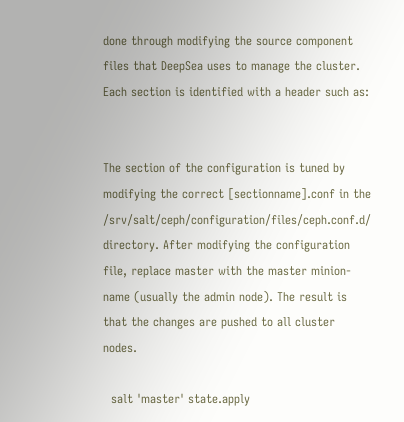done through modifying the source component files that DeepSea uses to manage the cluster. Each section is identified with a header such as:


The section of the configuration is tuned by modifying the correct [sectionname].conf in the /srv/salt/ceph/configuration/files/ceph.conf.d/ directory. After modifying the configuration file, replace master with the master minion-name (usually the admin node). The result is that the changes are pushed to all cluster nodes.

  salt 'master' state.apply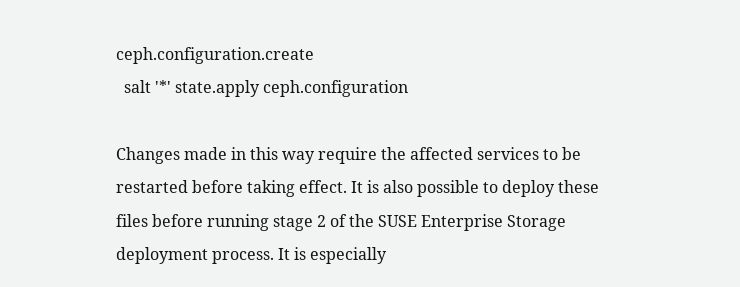ceph.configuration.create
  salt '*' state.apply ceph.configuration

Changes made in this way require the affected services to be restarted before taking effect. It is also possible to deploy these files before running stage 2 of the SUSE Enterprise Storage deployment process. It is especially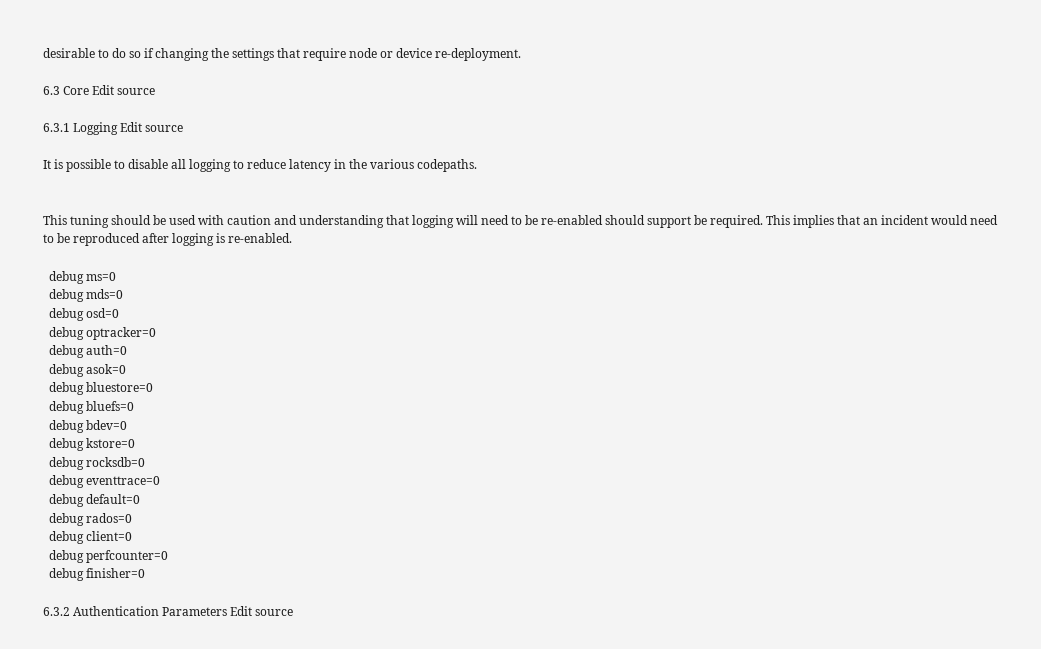desirable to do so if changing the settings that require node or device re-deployment.

6.3 Core Edit source

6.3.1 Logging Edit source

It is possible to disable all logging to reduce latency in the various codepaths.


This tuning should be used with caution and understanding that logging will need to be re-enabled should support be required. This implies that an incident would need to be reproduced after logging is re-enabled.

  debug ms=0
  debug mds=0
  debug osd=0
  debug optracker=0
  debug auth=0
  debug asok=0
  debug bluestore=0
  debug bluefs=0
  debug bdev=0
  debug kstore=0
  debug rocksdb=0
  debug eventtrace=0
  debug default=0
  debug rados=0
  debug client=0
  debug perfcounter=0
  debug finisher=0

6.3.2 Authentication Parameters Edit source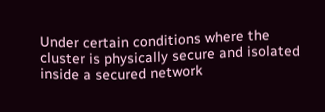Under certain conditions where the cluster is physically secure and isolated inside a secured network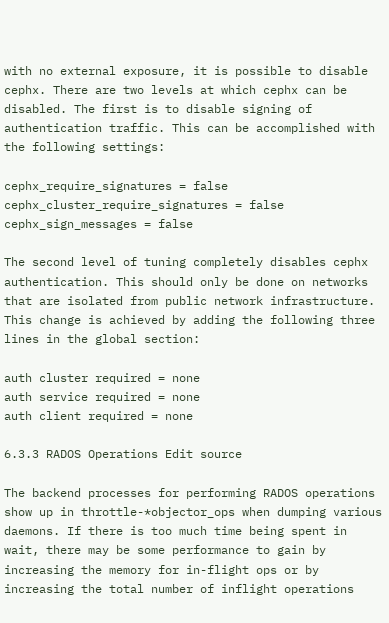with no external exposure, it is possible to disable cephx. There are two levels at which cephx can be disabled. The first is to disable signing of authentication traffic. This can be accomplished with the following settings:

cephx_require_signatures = false
cephx_cluster_require_signatures = false
cephx_sign_messages = false

The second level of tuning completely disables cephx authentication. This should only be done on networks that are isolated from public network infrastructure. This change is achieved by adding the following three lines in the global section:

auth cluster required = none
auth service required = none
auth client required = none

6.3.3 RADOS Operations Edit source

The backend processes for performing RADOS operations show up in throttle-*objector_ops when dumping various daemons. If there is too much time being spent in wait, there may be some performance to gain by increasing the memory for in-flight ops or by increasing the total number of inflight operations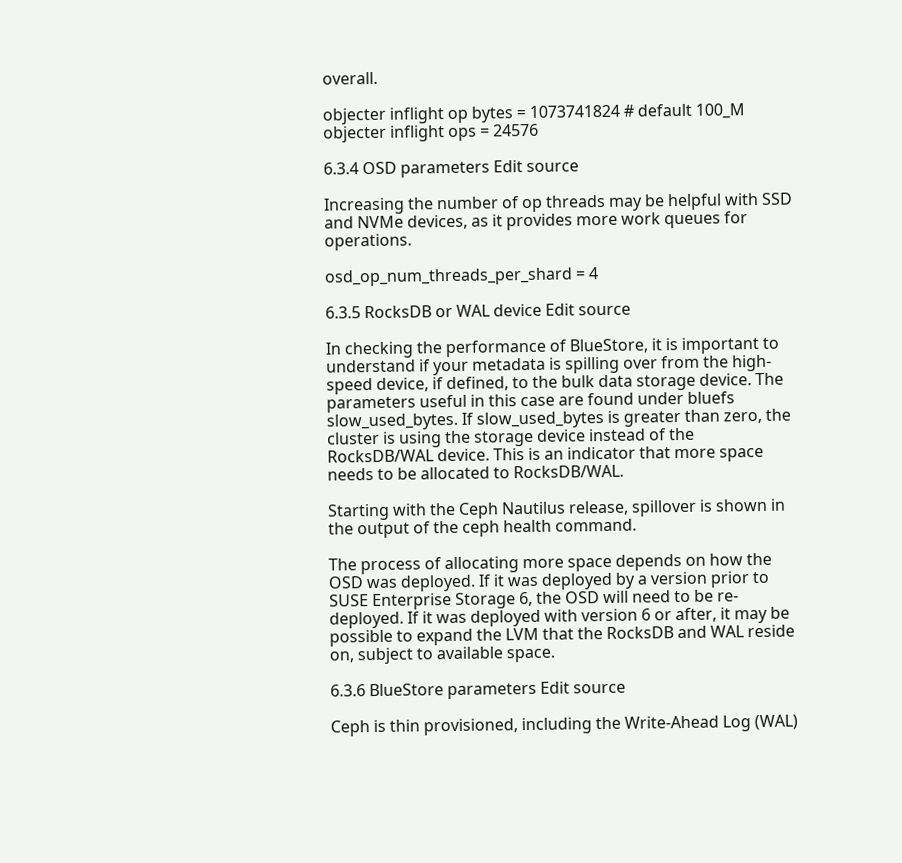overall.

objecter inflight op bytes = 1073741824 # default 100_M
objecter inflight ops = 24576

6.3.4 OSD parameters Edit source

Increasing the number of op threads may be helpful with SSD and NVMe devices, as it provides more work queues for operations.

osd_op_num_threads_per_shard = 4

6.3.5 RocksDB or WAL device Edit source

In checking the performance of BlueStore, it is important to understand if your metadata is spilling over from the high-speed device, if defined, to the bulk data storage device. The parameters useful in this case are found under bluefs slow_used_bytes. If slow_used_bytes is greater than zero, the cluster is using the storage device instead of the RocksDB/WAL device. This is an indicator that more space needs to be allocated to RocksDB/WAL.

Starting with the Ceph Nautilus release, spillover is shown in the output of the ceph health command.

The process of allocating more space depends on how the OSD was deployed. If it was deployed by a version prior to SUSE Enterprise Storage 6, the OSD will need to be re-deployed. If it was deployed with version 6 or after, it may be possible to expand the LVM that the RocksDB and WAL reside on, subject to available space.

6.3.6 BlueStore parameters Edit source

Ceph is thin provisioned, including the Write-Ahead Log (WAL)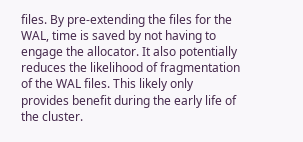files. By pre-extending the files for the WAL, time is saved by not having to engage the allocator. It also potentially reduces the likelihood of fragmentation of the WAL files. This likely only provides benefit during the early life of the cluster.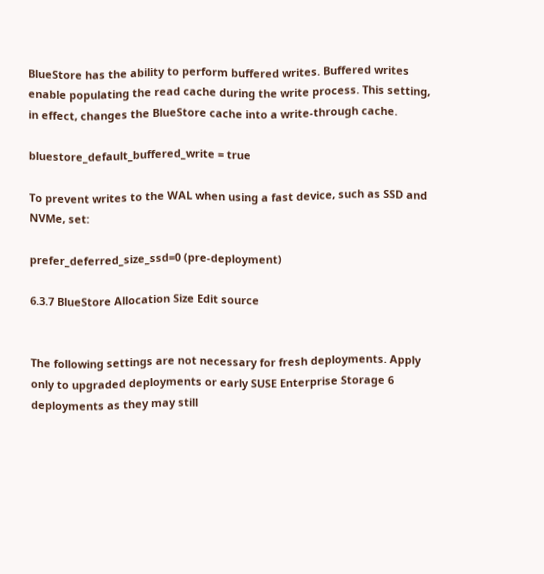BlueStore has the ability to perform buffered writes. Buffered writes enable populating the read cache during the write process. This setting, in effect, changes the BlueStore cache into a write-through cache.

bluestore_default_buffered_write = true

To prevent writes to the WAL when using a fast device, such as SSD and NVMe, set:

prefer_deferred_size_ssd=0 (pre-deployment)

6.3.7 BlueStore Allocation Size Edit source


The following settings are not necessary for fresh deployments. Apply only to upgraded deployments or early SUSE Enterprise Storage 6 deployments as they may still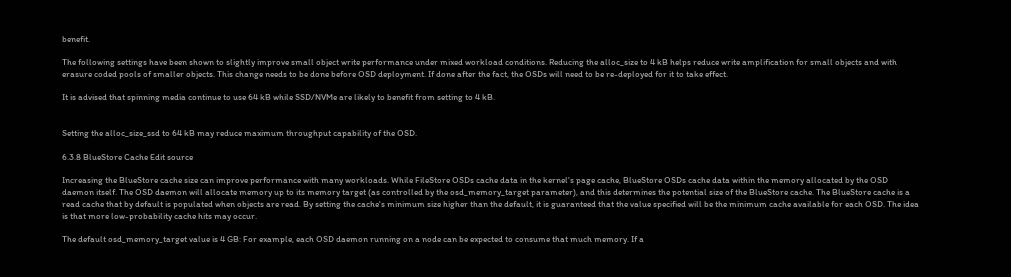benefit.

The following settings have been shown to slightly improve small object write performance under mixed workload conditions. Reducing the alloc_size to 4 kB helps reduce write amplification for small objects and with erasure coded pools of smaller objects. This change needs to be done before OSD deployment. If done after the fact, the OSDs will need to be re-deployed for it to take effect.

It is advised that spinning media continue to use 64 kB while SSD/NVMe are likely to benefit from setting to 4 kB.


Setting the alloc_size_ssd to 64 kB may reduce maximum throughput capability of the OSD.

6.3.8 BlueStore Cache Edit source

Increasing the BlueStore cache size can improve performance with many workloads. While FileStore OSDs cache data in the kernel's page cache, BlueStore OSDs cache data within the memory allocated by the OSD daemon itself. The OSD daemon will allocate memory up to its memory target (as controlled by the osd_memory_target parameter), and this determines the potential size of the BlueStore cache. The BlueStore cache is a read cache that by default is populated when objects are read. By setting the cache's minimum size higher than the default, it is guaranteed that the value specified will be the minimum cache available for each OSD. The idea is that more low-probability cache hits may occur.

The default osd_memory_target value is 4 GB: For example, each OSD daemon running on a node can be expected to consume that much memory. If a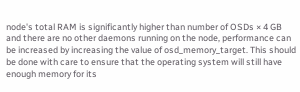node's total RAM is significantly higher than number of OSDs × 4 GB and there are no other daemons running on the node, performance can be increased by increasing the value of osd_memory_target. This should be done with care to ensure that the operating system will still have enough memory for its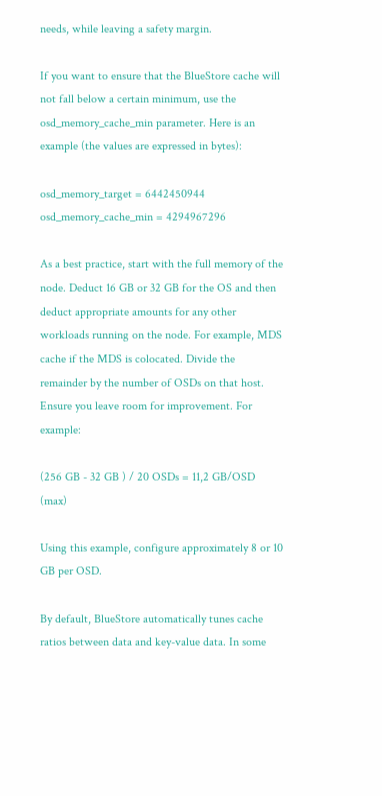needs, while leaving a safety margin.

If you want to ensure that the BlueStore cache will not fall below a certain minimum, use the osd_memory_cache_min parameter. Here is an example (the values are expressed in bytes):

osd_memory_target = 6442450944
osd_memory_cache_min = 4294967296

As a best practice, start with the full memory of the node. Deduct 16 GB or 32 GB for the OS and then deduct appropriate amounts for any other workloads running on the node. For example, MDS cache if the MDS is colocated. Divide the remainder by the number of OSDs on that host. Ensure you leave room for improvement. For example:

(256 GB - 32 GB ) / 20 OSDs = 11,2 GB/OSD (max)

Using this example, configure approximately 8 or 10 GB per OSD.

By default, BlueStore automatically tunes cache ratios between data and key-value data. In some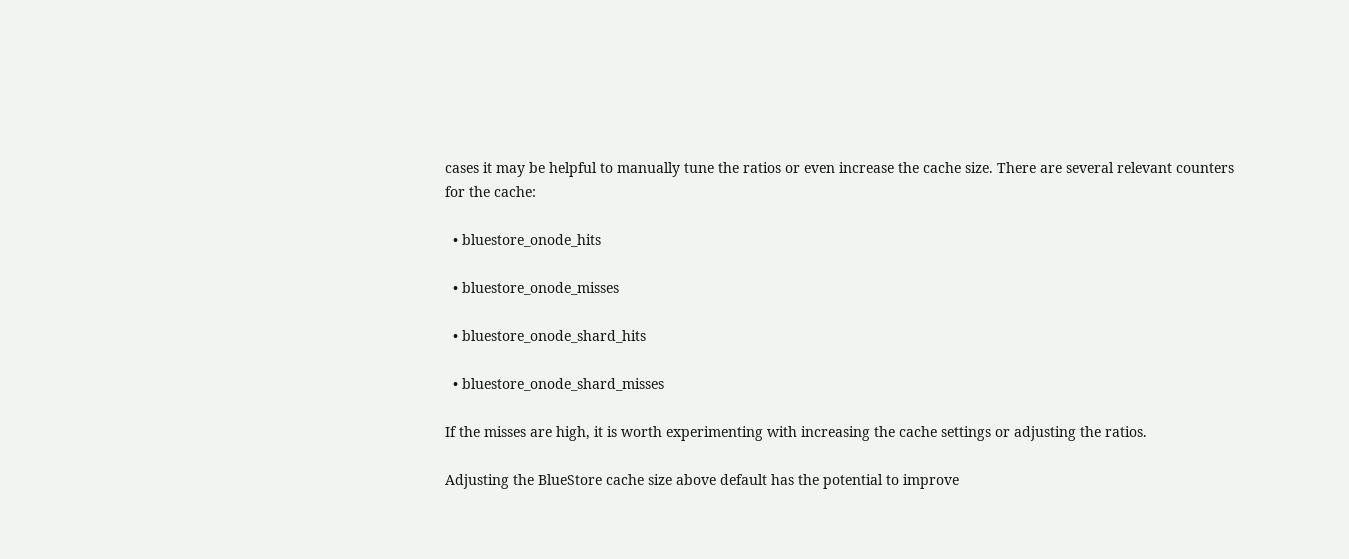cases it may be helpful to manually tune the ratios or even increase the cache size. There are several relevant counters for the cache:

  • bluestore_onode_hits

  • bluestore_onode_misses

  • bluestore_onode_shard_hits

  • bluestore_onode_shard_misses

If the misses are high, it is worth experimenting with increasing the cache settings or adjusting the ratios.

Adjusting the BlueStore cache size above default has the potential to improve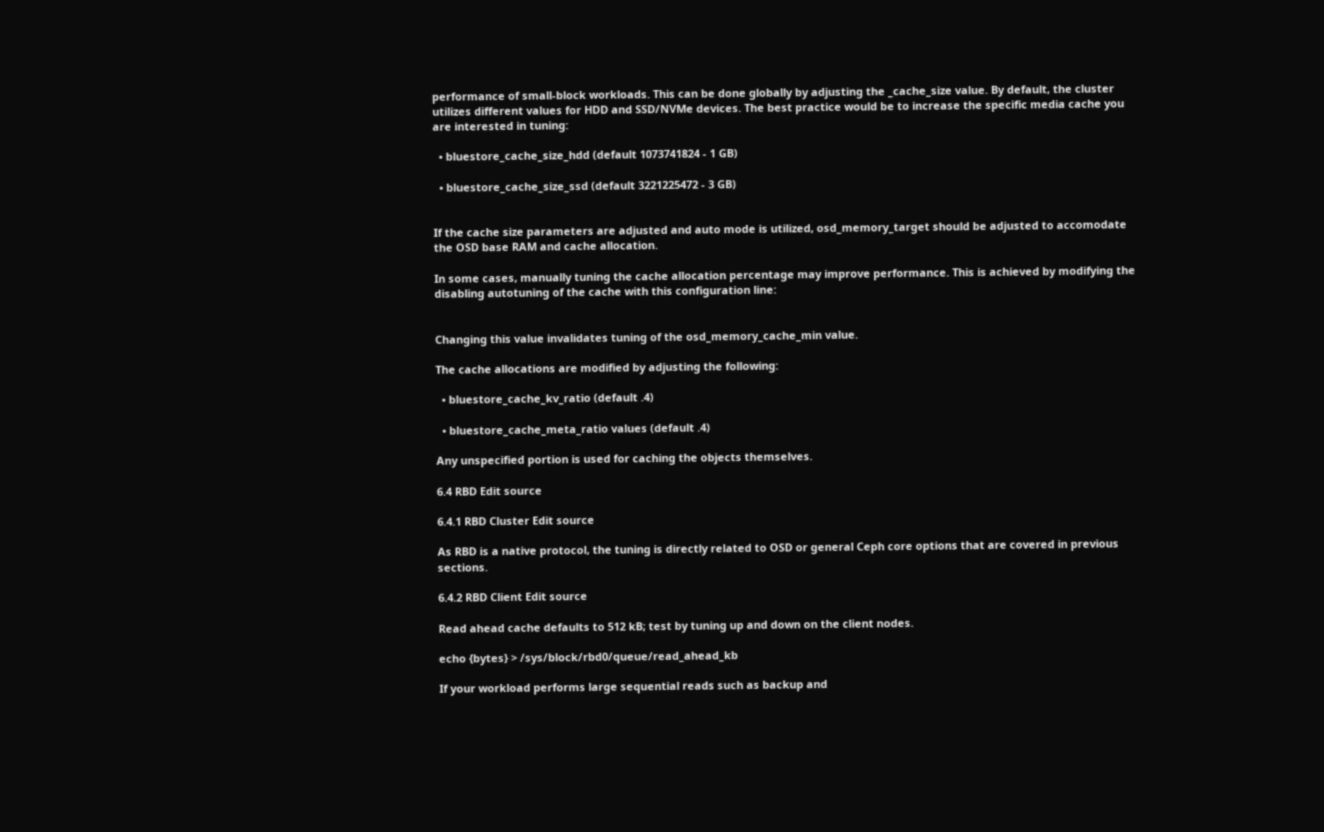performance of small-block workloads. This can be done globally by adjusting the _cache_size value. By default, the cluster utilizes different values for HDD and SSD/NVMe devices. The best practice would be to increase the specific media cache you are interested in tuning:

  • bluestore_cache_size_hdd (default 1073741824 - 1 GB)

  • bluestore_cache_size_ssd (default 3221225472 - 3 GB)


If the cache size parameters are adjusted and auto mode is utilized, osd_memory_target should be adjusted to accomodate the OSD base RAM and cache allocation.

In some cases, manually tuning the cache allocation percentage may improve performance. This is achieved by modifying the disabling autotuning of the cache with this configuration line:


Changing this value invalidates tuning of the osd_memory_cache_min value.

The cache allocations are modified by adjusting the following:

  • bluestore_cache_kv_ratio (default .4)

  • bluestore_cache_meta_ratio values (default .4)

Any unspecified portion is used for caching the objects themselves.

6.4 RBD Edit source

6.4.1 RBD Cluster Edit source

As RBD is a native protocol, the tuning is directly related to OSD or general Ceph core options that are covered in previous sections.

6.4.2 RBD Client Edit source

Read ahead cache defaults to 512 kB; test by tuning up and down on the client nodes.

echo {bytes} > /sys/block/rbd0/queue/read_ahead_kb

If your workload performs large sequential reads such as backup and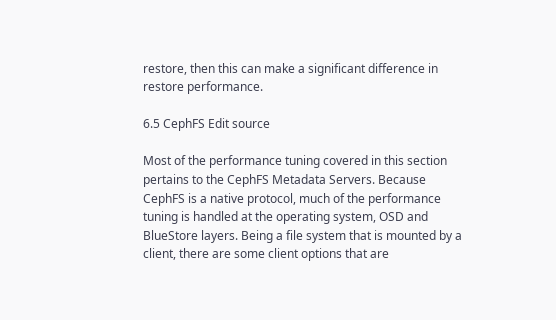restore, then this can make a significant difference in restore performance.

6.5 CephFS Edit source

Most of the performance tuning covered in this section pertains to the CephFS Metadata Servers. Because CephFS is a native protocol, much of the performance tuning is handled at the operating system, OSD and BlueStore layers. Being a file system that is mounted by a client, there are some client options that are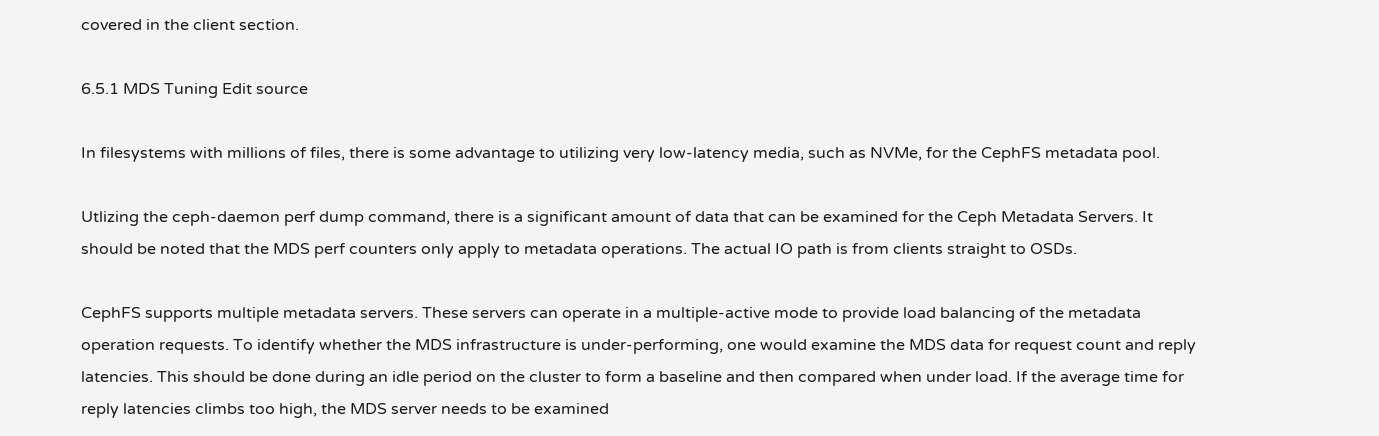covered in the client section.

6.5.1 MDS Tuning Edit source

In filesystems with millions of files, there is some advantage to utilizing very low-latency media, such as NVMe, for the CephFS metadata pool.

Utlizing the ceph-daemon perf dump command, there is a significant amount of data that can be examined for the Ceph Metadata Servers. It should be noted that the MDS perf counters only apply to metadata operations. The actual IO path is from clients straight to OSDs.

CephFS supports multiple metadata servers. These servers can operate in a multiple-active mode to provide load balancing of the metadata operation requests. To identify whether the MDS infrastructure is under-performing, one would examine the MDS data for request count and reply latencies. This should be done during an idle period on the cluster to form a baseline and then compared when under load. If the average time for reply latencies climbs too high, the MDS server needs to be examined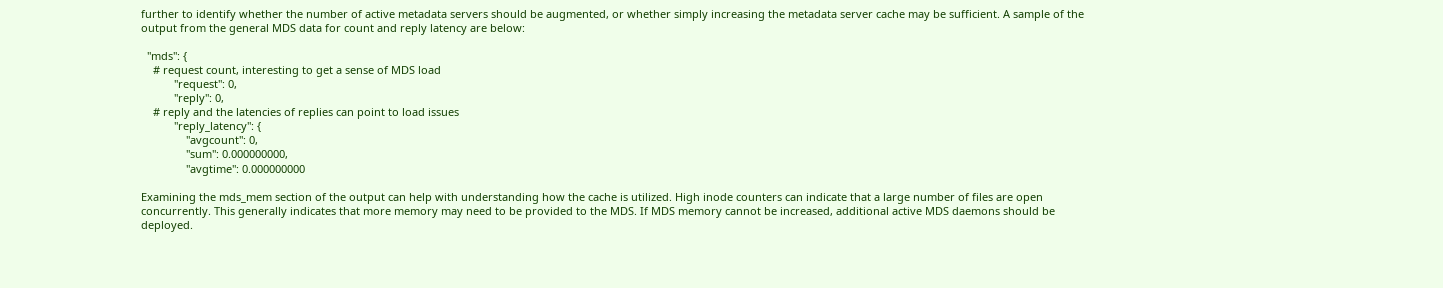further to identify whether the number of active metadata servers should be augmented, or whether simply increasing the metadata server cache may be sufficient. A sample of the output from the general MDS data for count and reply latency are below:

  "mds": {
    # request count, interesting to get a sense of MDS load
           "request": 0,
           "reply": 0,
    # reply and the latencies of replies can point to load issues
           "reply_latency": {
               "avgcount": 0,
               "sum": 0.000000000,
               "avgtime": 0.000000000

Examining the mds_mem section of the output can help with understanding how the cache is utilized. High inode counters can indicate that a large number of files are open concurrently. This generally indicates that more memory may need to be provided to the MDS. If MDS memory cannot be increased, additional active MDS daemons should be deployed.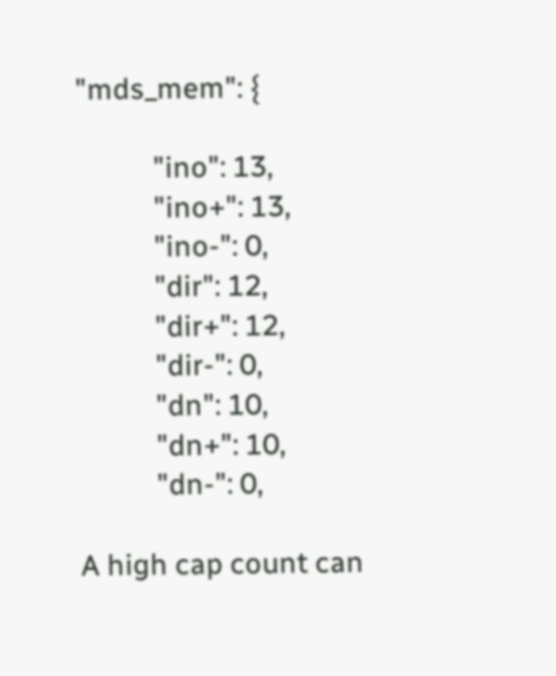"mds_mem": {

           "ino": 13,
           "ino+": 13,
           "ino-": 0,
           "dir": 12,
           "dir+": 12,
           "dir-": 0,
           "dn": 10,
           "dn+": 10,
           "dn-": 0,

A high cap count can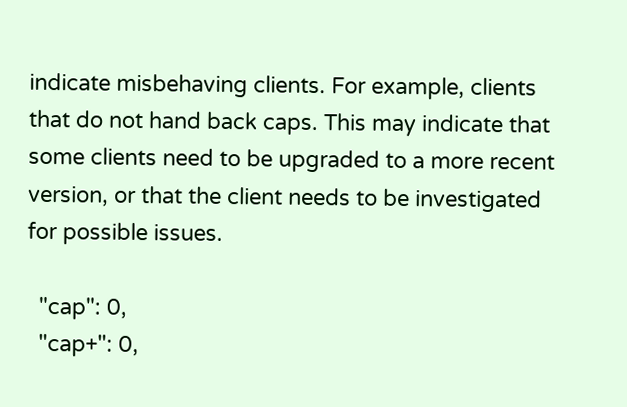indicate misbehaving clients. For example, clients that do not hand back caps. This may indicate that some clients need to be upgraded to a more recent version, or that the client needs to be investigated for possible issues.

  "cap": 0,
  "cap+": 0,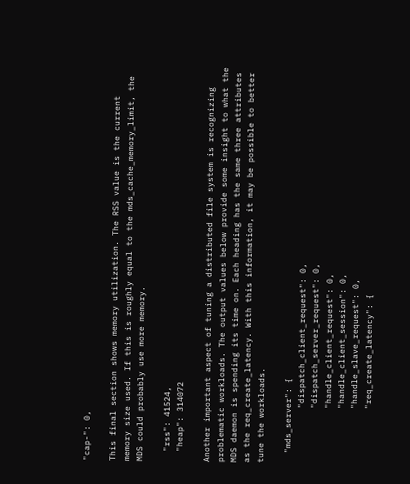"cap-": 0,

This final section shows memory utilization. The RSS value is the current memory size used. If this is roughly equal to the mds_cache_memory_limit, the MDS could probably use more memory.

  "rss": 41524,
  "heap": 314072

Another important aspect of tuning a distributed file system is recognizing problematic workloads. The output values below provide some insight to what the MDS daemon is spending its time on. Each heading has the same three attributes as the req_create_latency. With this information, it may be possible to better tune the workloads.

  "mds_server": {
           "dispatch_client_request": 0,
           "dispatch_server_request": 0,
           "handle_client_request": 0,
           "handle_client_session": 0,
           "handle_slave_request": 0,
           "req_create_latency": {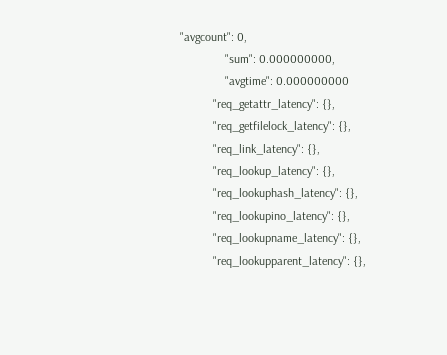"avgcount": 0,
               "sum": 0.000000000,
               "avgtime": 0.000000000
           "req_getattr_latency": {},
           "req_getfilelock_latency": {},
           "req_link_latency": {},
           "req_lookup_latency": {},
           "req_lookuphash_latency": {},
           "req_lookupino_latency": {},
           "req_lookupname_latency": {},
           "req_lookupparent_latency": {},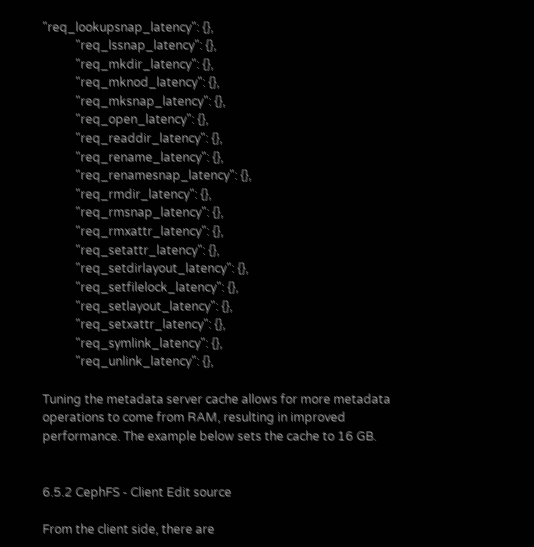"req_lookupsnap_latency": {},
           "req_lssnap_latency": {},
           "req_mkdir_latency": {},
           "req_mknod_latency": {},
           "req_mksnap_latency": {},
           "req_open_latency": {},
           "req_readdir_latency": {},
           "req_rename_latency": {},
           "req_renamesnap_latency": {},
           "req_rmdir_latency": {},
           "req_rmsnap_latency": {},
           "req_rmxattr_latency": {},
           "req_setattr_latency": {},
           "req_setdirlayout_latency": {},
           "req_setfilelock_latency": {},
           "req_setlayout_latency": {},
           "req_setxattr_latency": {},
           "req_symlink_latency": {},
           "req_unlink_latency": {},

Tuning the metadata server cache allows for more metadata operations to come from RAM, resulting in improved performance. The example below sets the cache to 16 GB.


6.5.2 CephFS - Client Edit source

From the client side, there are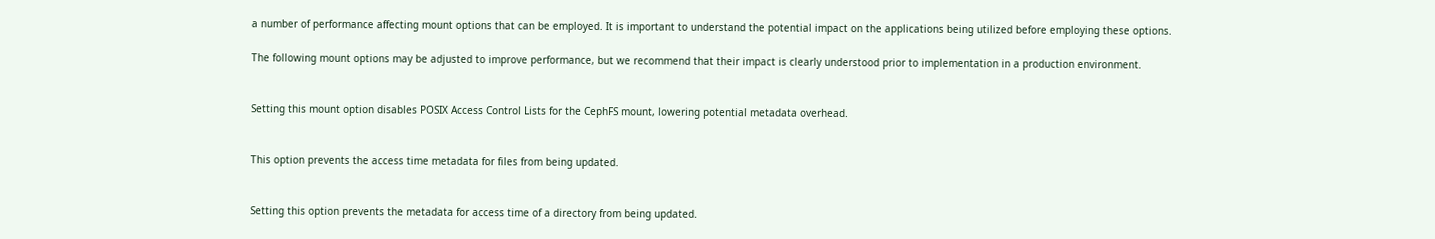a number of performance affecting mount options that can be employed. It is important to understand the potential impact on the applications being utilized before employing these options.

The following mount options may be adjusted to improve performance, but we recommend that their impact is clearly understood prior to implementation in a production environment.


Setting this mount option disables POSIX Access Control Lists for the CephFS mount, lowering potential metadata overhead.


This option prevents the access time metadata for files from being updated.


Setting this option prevents the metadata for access time of a directory from being updated.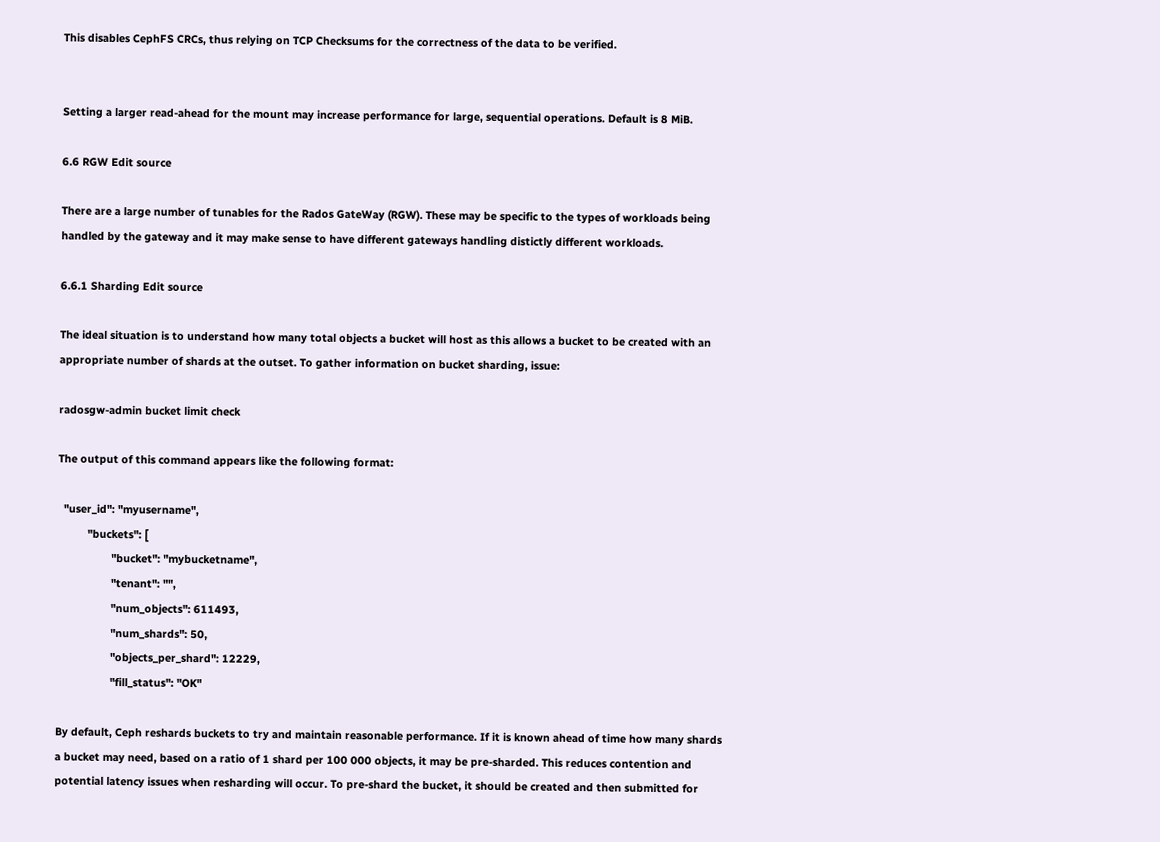This disables CephFS CRCs, thus relying on TCP Checksums for the correctness of the data to be verified.


Setting a larger read-ahead for the mount may increase performance for large, sequential operations. Default is 8 MiB.

6.6 RGW Edit source

There are a large number of tunables for the Rados GateWay (RGW). These may be specific to the types of workloads being handled by the gateway and it may make sense to have different gateways handling distictly different workloads.

6.6.1 Sharding Edit source

The ideal situation is to understand how many total objects a bucket will host as this allows a bucket to be created with an appropriate number of shards at the outset. To gather information on bucket sharding, issue:

radosgw-admin bucket limit check

The output of this command appears like the following format:

  "user_id": "myusername",
          "buckets": [
                  "bucket": "mybucketname",
                  "tenant": "",
                  "num_objects": 611493,
                  "num_shards": 50,
                  "objects_per_shard": 12229,
                  "fill_status": "OK"

By default, Ceph reshards buckets to try and maintain reasonable performance. If it is known ahead of time how many shards a bucket may need, based on a ratio of 1 shard per 100 000 objects, it may be pre-sharded. This reduces contention and potential latency issues when resharding will occur. To pre-shard the bucket, it should be created and then submitted for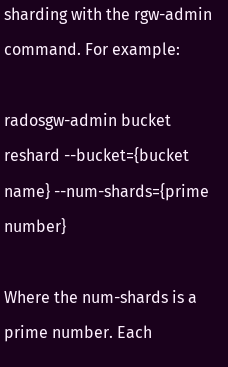sharding with the rgw-admin command. For example:

radosgw-admin bucket reshard --bucket={bucket name} --num-shards={prime number}

Where the num-shards is a prime number. Each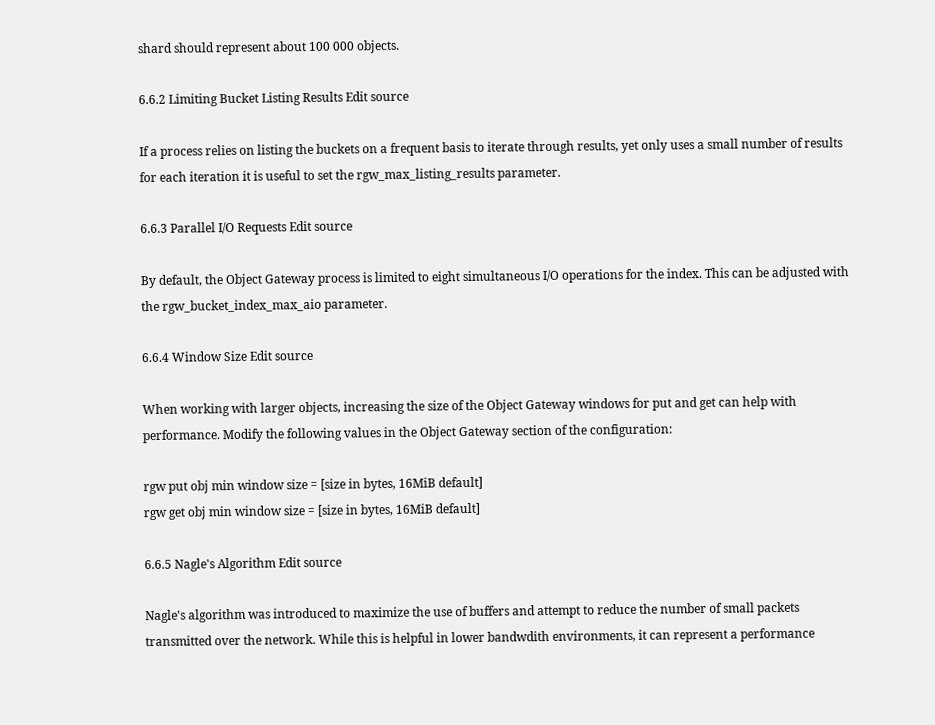shard should represent about 100 000 objects.

6.6.2 Limiting Bucket Listing Results Edit source

If a process relies on listing the buckets on a frequent basis to iterate through results, yet only uses a small number of results for each iteration it is useful to set the rgw_max_listing_results parameter.

6.6.3 Parallel I/O Requests Edit source

By default, the Object Gateway process is limited to eight simultaneous I/O operations for the index. This can be adjusted with the rgw_bucket_index_max_aio parameter.

6.6.4 Window Size Edit source

When working with larger objects, increasing the size of the Object Gateway windows for put and get can help with performance. Modify the following values in the Object Gateway section of the configuration:

rgw put obj min window size = [size in bytes, 16MiB default]
rgw get obj min window size = [size in bytes, 16MiB default]

6.6.5 Nagle's Algorithm Edit source

Nagle's algorithm was introduced to maximize the use of buffers and attempt to reduce the number of small packets transmitted over the network. While this is helpful in lower bandwdith environments, it can represent a performance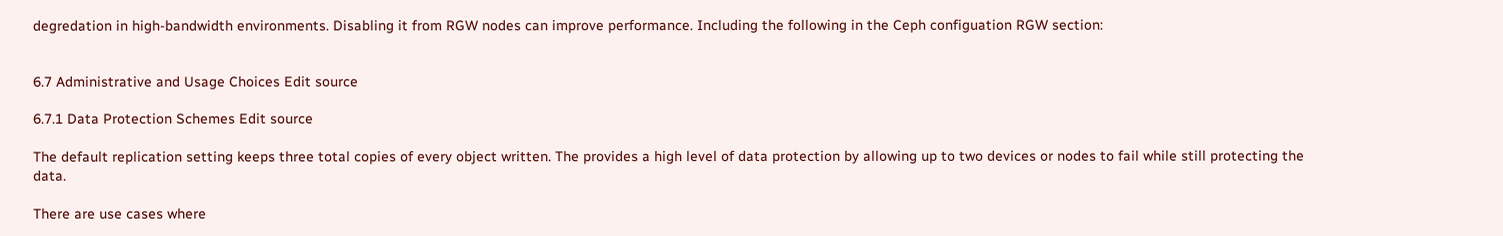degredation in high-bandwidth environments. Disabling it from RGW nodes can improve performance. Including the following in the Ceph configuation RGW section:


6.7 Administrative and Usage Choices Edit source

6.7.1 Data Protection Schemes Edit source

The default replication setting keeps three total copies of every object written. The provides a high level of data protection by allowing up to two devices or nodes to fail while still protecting the data.

There are use cases where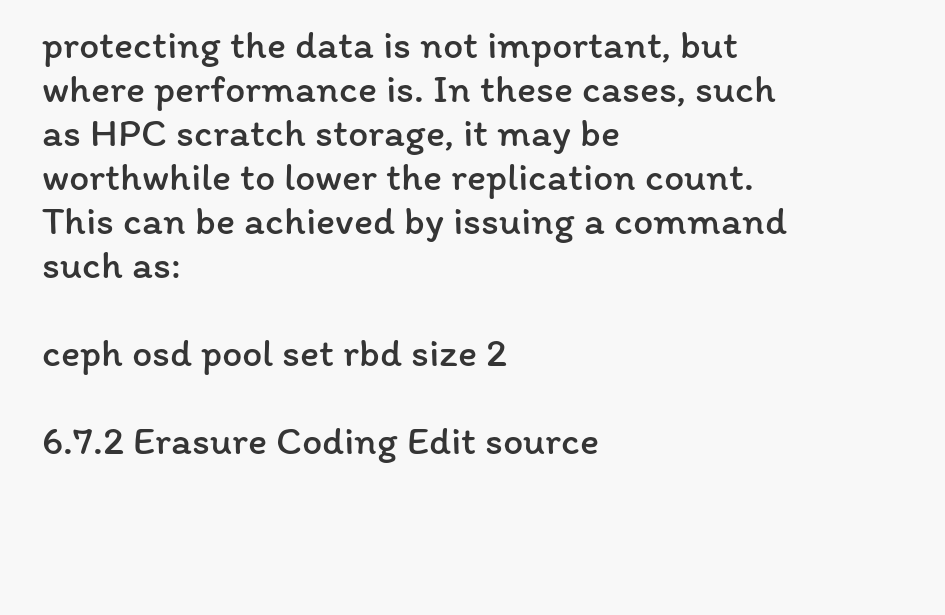protecting the data is not important, but where performance is. In these cases, such as HPC scratch storage, it may be worthwhile to lower the replication count. This can be achieved by issuing a command such as:

ceph osd pool set rbd size 2

6.7.2 Erasure Coding Edit source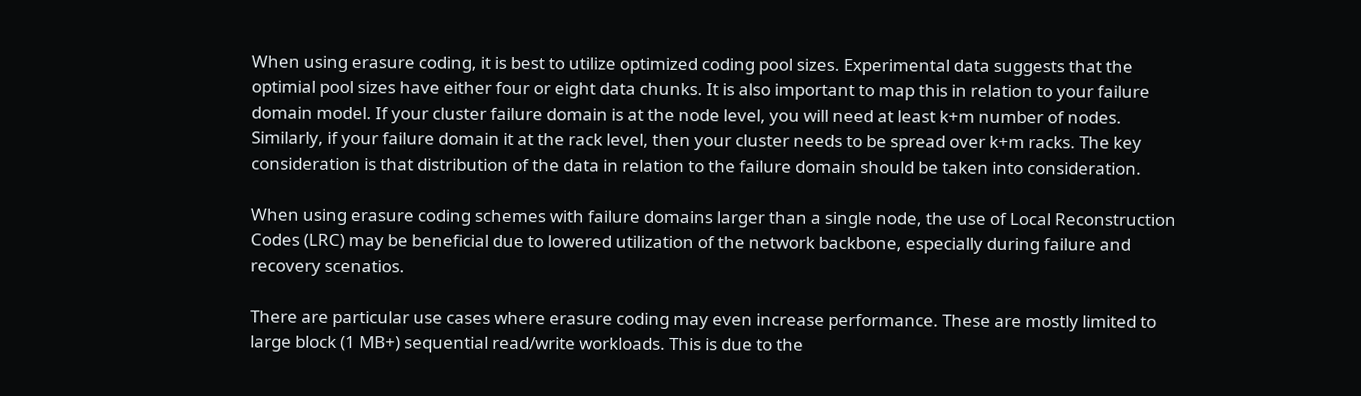When using erasure coding, it is best to utilize optimized coding pool sizes. Experimental data suggests that the optimial pool sizes have either four or eight data chunks. It is also important to map this in relation to your failure domain model. If your cluster failure domain is at the node level, you will need at least k+m number of nodes. Similarly, if your failure domain it at the rack level, then your cluster needs to be spread over k+m racks. The key consideration is that distribution of the data in relation to the failure domain should be taken into consideration.

When using erasure coding schemes with failure domains larger than a single node, the use of Local Reconstruction Codes (LRC) may be beneficial due to lowered utilization of the network backbone, especially during failure and recovery scenatios.

There are particular use cases where erasure coding may even increase performance. These are mostly limited to large block (1 MB+) sequential read/write workloads. This is due to the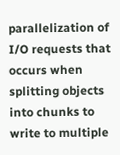parallelization of I/O requests that occurs when splitting objects into chunks to write to multiple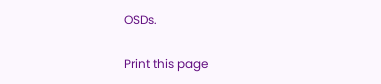OSDs.

Print this page